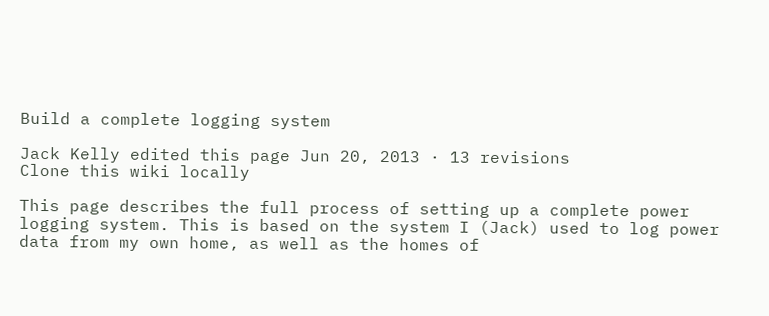Build a complete logging system

Jack Kelly edited this page Jun 20, 2013 · 13 revisions
Clone this wiki locally

This page describes the full process of setting up a complete power logging system. This is based on the system I (Jack) used to log power data from my own home, as well as the homes of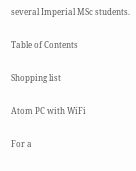several Imperial MSc students.

Table of Contents

Shopping list

Atom PC with WiFi

For a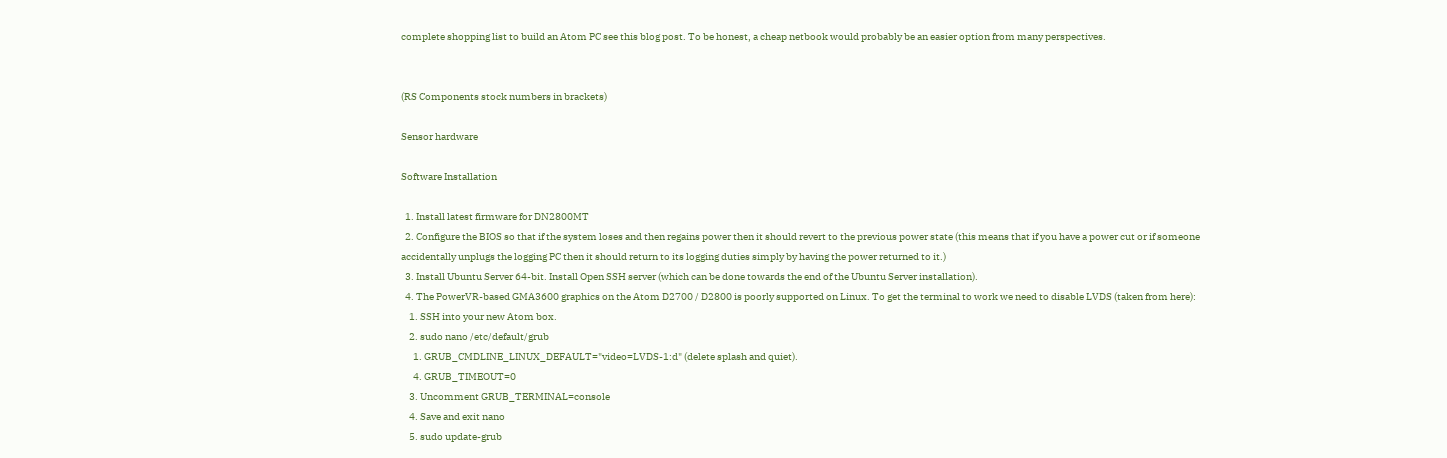complete shopping list to build an Atom PC see this blog post. To be honest, a cheap netbook would probably be an easier option from many perspectives.


(RS Components stock numbers in brackets)

Sensor hardware

Software Installation

  1. Install latest firmware for DN2800MT
  2. Configure the BIOS so that if the system loses and then regains power then it should revert to the previous power state (this means that if you have a power cut or if someone accidentally unplugs the logging PC then it should return to its logging duties simply by having the power returned to it.)
  3. Install Ubuntu Server 64-bit. Install Open SSH server (which can be done towards the end of the Ubuntu Server installation).
  4. The PowerVR-based GMA3600 graphics on the Atom D2700 / D2800 is poorly supported on Linux. To get the terminal to work we need to disable LVDS (taken from here):
    1. SSH into your new Atom box.
    2. sudo nano /etc/default/grub
      1. GRUB_CMDLINE_LINUX_DEFAULT="video=LVDS-1:d" (delete splash and quiet).
      4. GRUB_TIMEOUT=0
    3. Uncomment GRUB_TERMINAL=console
    4. Save and exit nano
    5. sudo update-grub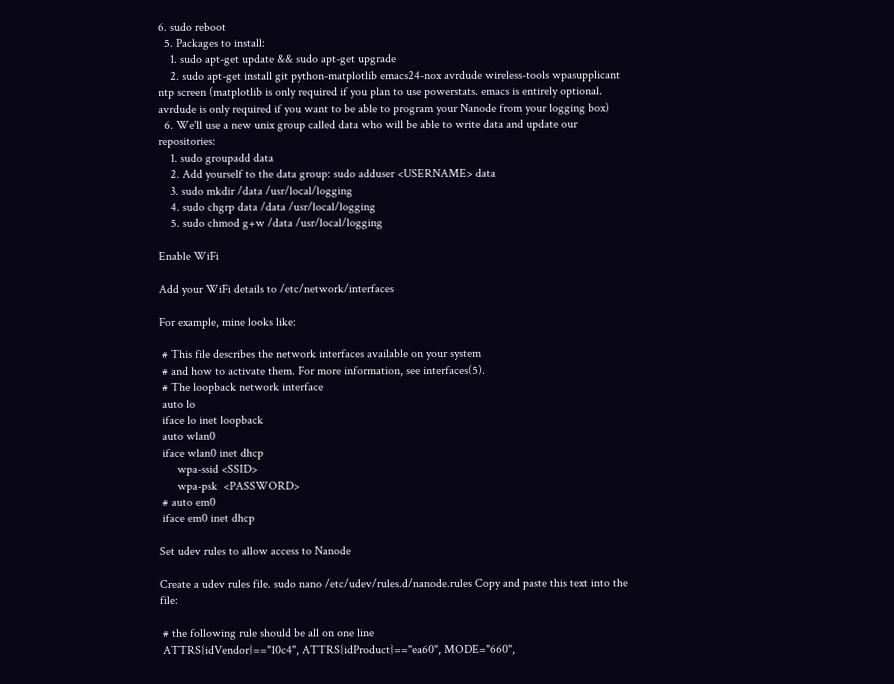6. sudo reboot
  5. Packages to install:
    1. sudo apt-get update && sudo apt-get upgrade
    2. sudo apt-get install git python-matplotlib emacs24-nox avrdude wireless-tools wpasupplicant ntp screen (matplotlib is only required if you plan to use powerstats. emacs is entirely optional. avrdude is only required if you want to be able to program your Nanode from your logging box)
  6. We'll use a new unix group called data who will be able to write data and update our repositories:
    1. sudo groupadd data
    2. Add yourself to the data group: sudo adduser <USERNAME> data
    3. sudo mkdir /data /usr/local/logging
    4. sudo chgrp data /data /usr/local/logging
    5. sudo chmod g+w /data /usr/local/logging

Enable WiFi

Add your WiFi details to /etc/network/interfaces

For example, mine looks like:

 # This file describes the network interfaces available on your system
 # and how to activate them. For more information, see interfaces(5).
 # The loopback network interface
 auto lo
 iface lo inet loopback
 auto wlan0
 iface wlan0 inet dhcp
      wpa-ssid <SSID>
      wpa-psk  <PASSWORD>
 # auto em0
 iface em0 inet dhcp

Set udev rules to allow access to Nanode

Create a udev rules file. sudo nano /etc/udev/rules.d/nanode.rules Copy and paste this text into the file:

 # the following rule should be all on one line
 ATTRS{idVendor}=="10c4", ATTRS{idProduct}=="ea60", MODE="660",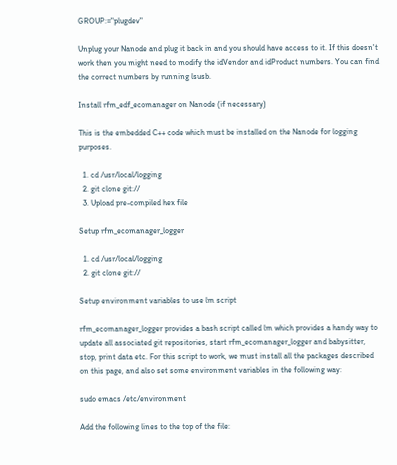GROUP:="plugdev"

Unplug your Nanode and plug it back in and you should have access to it. If this doesn't work then you might need to modify the idVendor and idProduct numbers. You can find the correct numbers by running lsusb.

Install rfm_edf_ecomanager on Nanode (if necessary)

This is the embedded C++ code which must be installed on the Nanode for logging purposes.

  1. cd /usr/local/logging
  2. git clone git://
  3. Upload pre-compiled hex file

Setup rfm_ecomanager_logger

  1. cd /usr/local/logging
  2. git clone git://

Setup environment variables to use lm script

rfm_ecomanager_logger provides a bash script called lm which provides a handy way to update all associated git repositories, start rfm_ecomanager_logger and babysitter, stop, print data etc. For this script to work, we must install all the packages described on this page, and also set some environment variables in the following way:

sudo emacs /etc/environment

Add the following lines to the top of the file: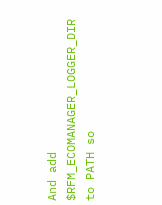And add $RFM_ECOMANAGER_LOGGER_DIR to PATH so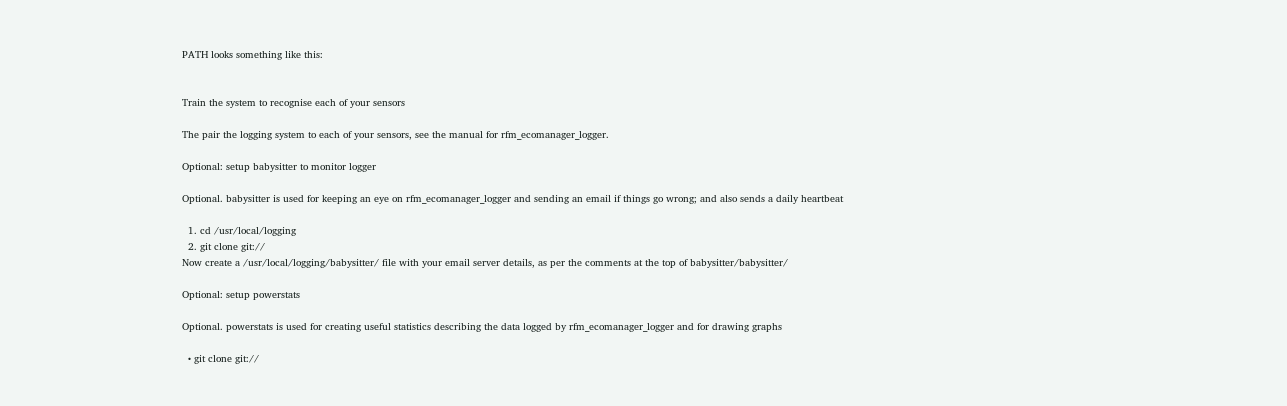PATH looks something like this:


Train the system to recognise each of your sensors

The pair the logging system to each of your sensors, see the manual for rfm_ecomanager_logger.

Optional: setup babysitter to monitor logger

Optional. babysitter is used for keeping an eye on rfm_ecomanager_logger and sending an email if things go wrong; and also sends a daily heartbeat

  1. cd /usr/local/logging
  2. git clone git://
Now create a /usr/local/logging/babysitter/ file with your email server details, as per the comments at the top of babysitter/babysitter/

Optional: setup powerstats

Optional. powerstats is used for creating useful statistics describing the data logged by rfm_ecomanager_logger and for drawing graphs

  • git clone git://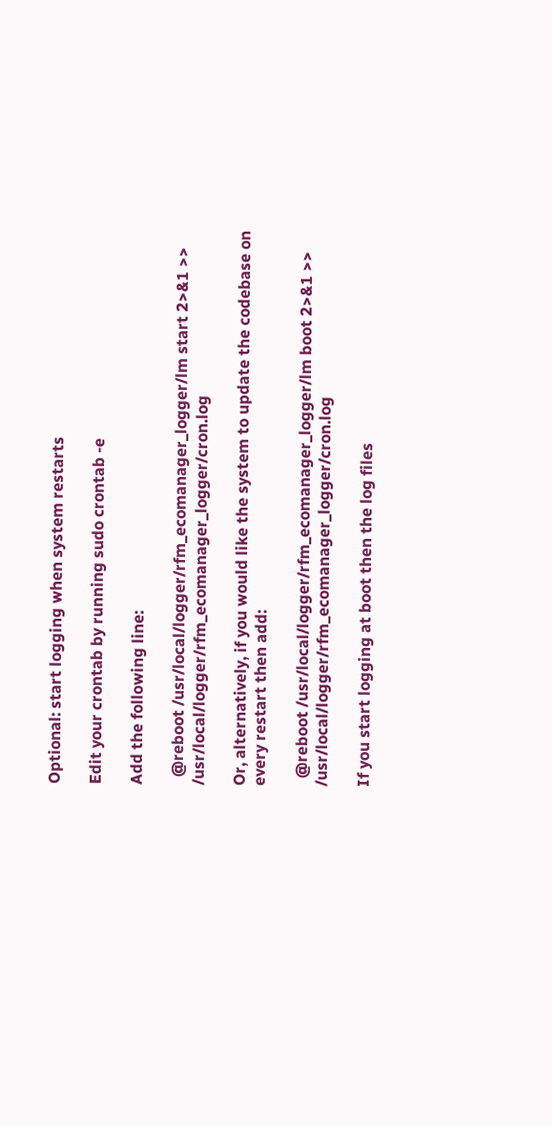Optional: start logging when system restarts

Edit your crontab by running sudo crontab -e

Add the following line:

  @reboot /usr/local/logger/rfm_ecomanager_logger/lm start 2>&1 >> /usr/local/logger/rfm_ecomanager_logger/cron.log

Or, alternatively, if you would like the system to update the codebase on every restart then add:

  @reboot /usr/local/logger/rfm_ecomanager_logger/lm boot 2>&1 >> /usr/local/logger/rfm_ecomanager_logger/cron.log

If you start logging at boot then the log files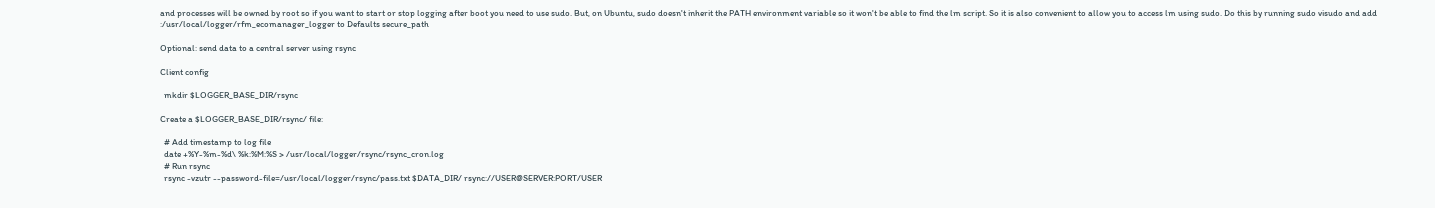and processes will be owned by root so if you want to start or stop logging after boot you need to use sudo. But, on Ubuntu, sudo doesn't inherit the PATH environment variable so it won't be able to find the lm script. So it is also convenient to allow you to access lm using sudo. Do this by running sudo visudo and add :/usr/local/logger/rfm_ecomanager_logger to Defaults secure_path

Optional: send data to a central server using rsync

Client config

  mkdir $LOGGER_BASE_DIR/rsync

Create a $LOGGER_BASE_DIR/rsync/ file:

  # Add timestamp to log file
  date +%Y-%m-%d\ %k:%M:%S > /usr/local/logger/rsync/rsync_cron.log
  # Run rsync
  rsync -vzutr --password-file=/usr/local/logger/rsync/pass.txt $DATA_DIR/ rsync://USER@SERVER:PORT/USER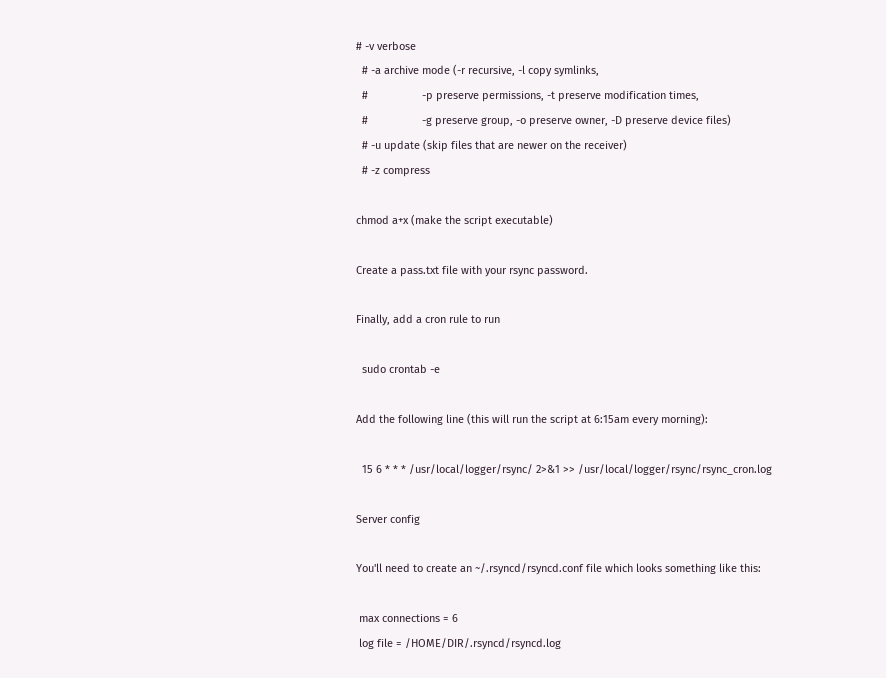# -v verbose
  # -a archive mode (-r recursive, -l copy symlinks,
  #                  -p preserve permissions, -t preserve modification times,
  #                  -g preserve group, -o preserve owner, -D preserve device files)
  # -u update (skip files that are newer on the receiver)
  # -z compress

chmod a+x (make the script executable)

Create a pass.txt file with your rsync password.

Finally, add a cron rule to run

  sudo crontab -e

Add the following line (this will run the script at 6:15am every morning):

  15 6 * * * /usr/local/logger/rsync/ 2>&1 >> /usr/local/logger/rsync/rsync_cron.log

Server config

You'll need to create an ~/.rsyncd/rsyncd.conf file which looks something like this:

 max connections = 6
 log file = /HOME/DIR/.rsyncd/rsyncd.log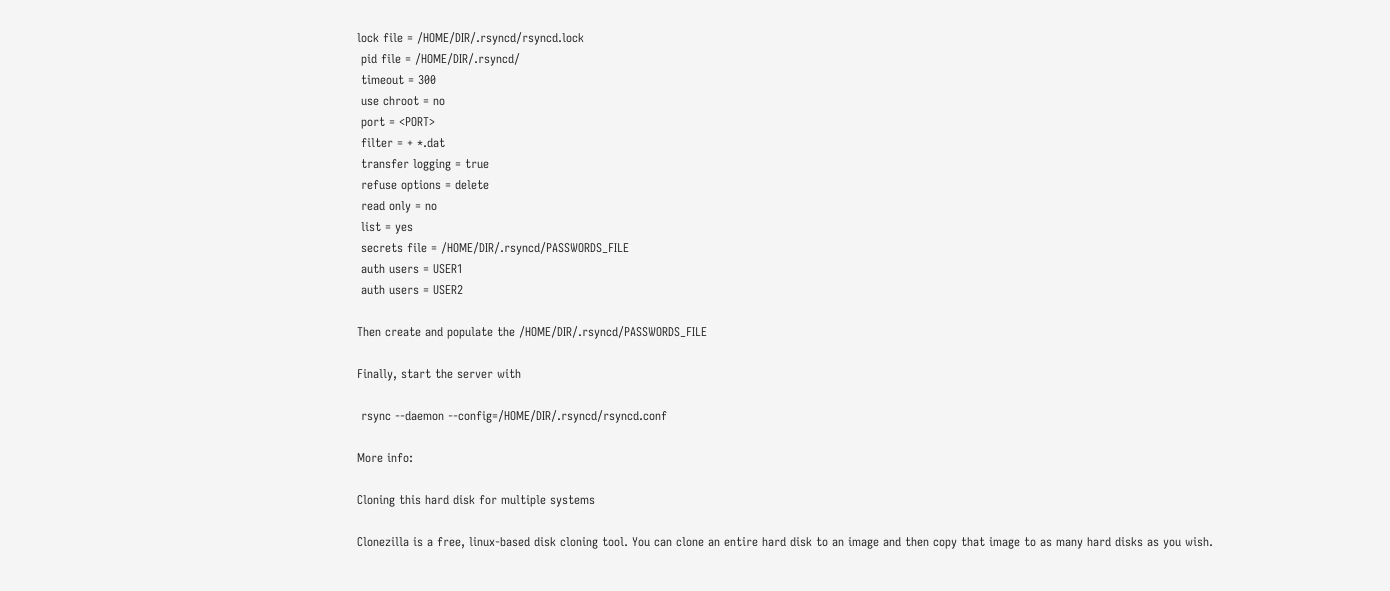lock file = /HOME/DIR/.rsyncd/rsyncd.lock
 pid file = /HOME/DIR/.rsyncd/
 timeout = 300
 use chroot = no
 port = <PORT>
 filter = + *.dat
 transfer logging = true
 refuse options = delete
 read only = no
 list = yes
 secrets file = /HOME/DIR/.rsyncd/PASSWORDS_FILE
 auth users = USER1
 auth users = USER2

Then create and populate the /HOME/DIR/.rsyncd/PASSWORDS_FILE

Finally, start the server with

 rsync --daemon --config=/HOME/DIR/.rsyncd/rsyncd.conf

More info:

Cloning this hard disk for multiple systems

Clonezilla is a free, linux-based disk cloning tool. You can clone an entire hard disk to an image and then copy that image to as many hard disks as you wish.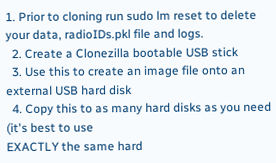1. Prior to cloning run sudo lm reset to delete your data, radioIDs.pkl file and logs.
  2. Create a Clonezilla bootable USB stick
  3. Use this to create an image file onto an external USB hard disk
  4. Copy this to as many hard disks as you need (it's best to use
EXACTLY the same hard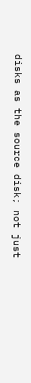disks as the source disk; not just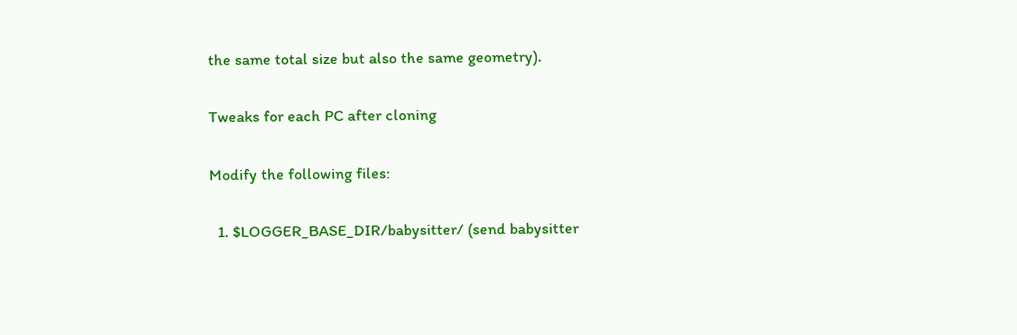the same total size but also the same geometry).

Tweaks for each PC after cloning

Modify the following files:

  1. $LOGGER_BASE_DIR/babysitter/ (send babysitter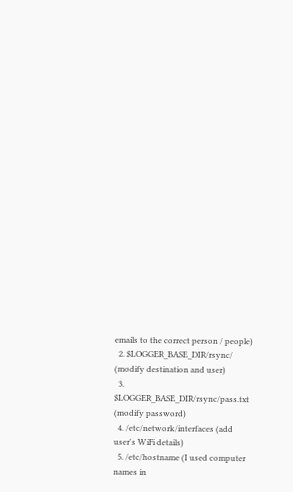emails to the correct person / people)
  2. $LOGGER_BASE_DIR/rsync/ (modify destination and user)
  3. $LOGGER_BASE_DIR/rsync/pass.txt (modify password)
  4. /etc/network/interfaces (add user's WiFi details)
  5. /etc/hostname (I used computer names in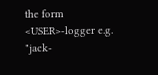the form <USER>-logger e.g. "jack-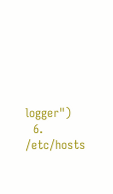logger")
  6. /etc/hosts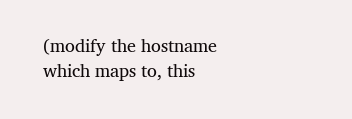(modify the hostname which maps to, this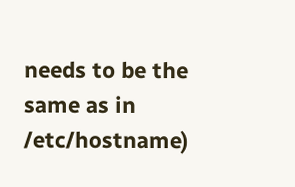needs to be the same as in /etc/hostname)